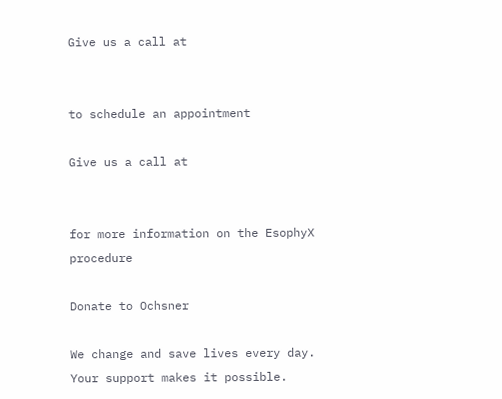Give us a call at


to schedule an appointment

Give us a call at


for more information on the EsophyX procedure

Donate to Ochsner

We change and save lives every day.
Your support makes it possible.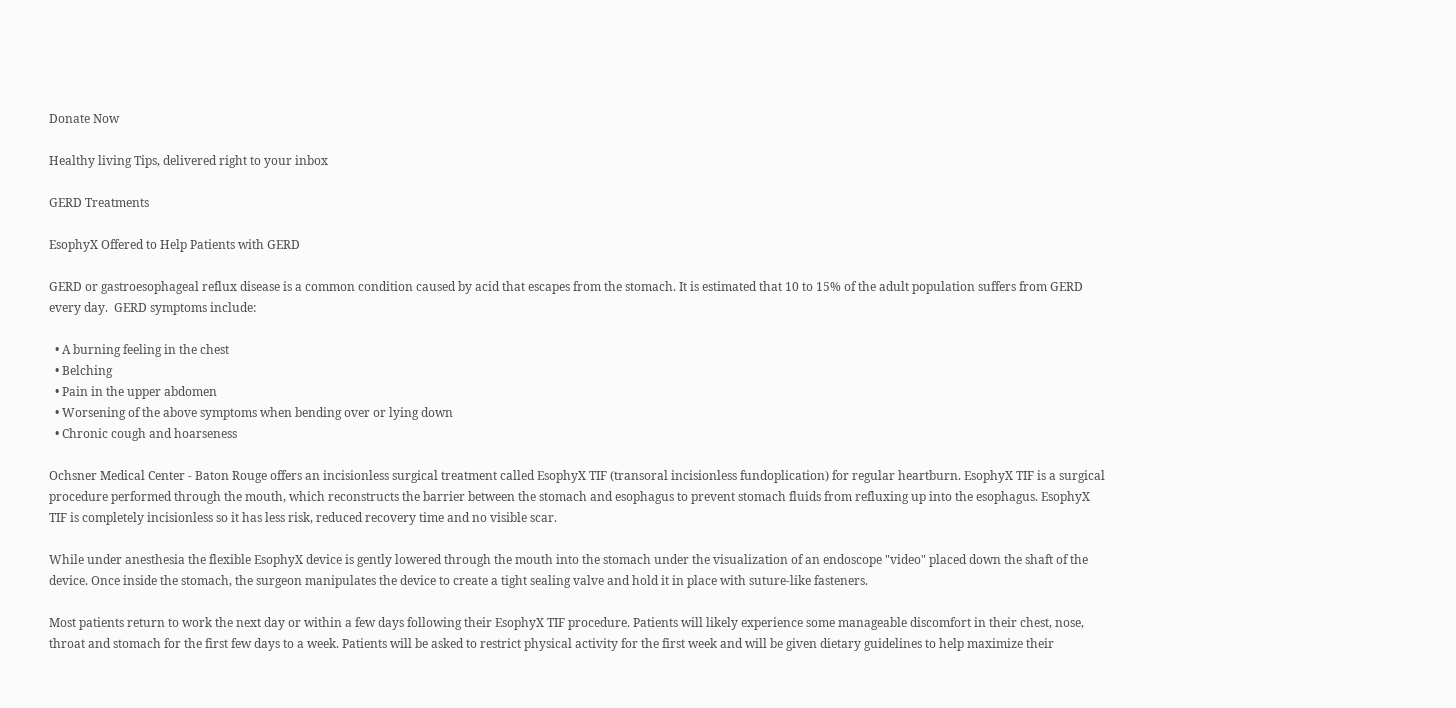Donate Now

Healthy living Tips, delivered right to your inbox

GERD Treatments

EsophyX Offered to Help Patients with GERD

GERD or gastroesophageal reflux disease is a common condition caused by acid that escapes from the stomach. It is estimated that 10 to 15% of the adult population suffers from GERD every day.  GERD symptoms include:

  • A burning feeling in the chest
  • Belching
  • Pain in the upper abdomen
  • Worsening of the above symptoms when bending over or lying down
  • Chronic cough and hoarseness

Ochsner Medical Center - Baton Rouge offers an incisionless surgical treatment called EsophyX TIF (transoral incisionless fundoplication) for regular heartburn. EsophyX TIF is a surgical procedure performed through the mouth, which reconstructs the barrier between the stomach and esophagus to prevent stomach fluids from refluxing up into the esophagus. EsophyX TIF is completely incisionless so it has less risk, reduced recovery time and no visible scar.

While under anesthesia the flexible EsophyX device is gently lowered through the mouth into the stomach under the visualization of an endoscope "video" placed down the shaft of the device. Once inside the stomach, the surgeon manipulates the device to create a tight sealing valve and hold it in place with suture-like fasteners.

Most patients return to work the next day or within a few days following their EsophyX TIF procedure. Patients will likely experience some manageable discomfort in their chest, nose, throat and stomach for the first few days to a week. Patients will be asked to restrict physical activity for the first week and will be given dietary guidelines to help maximize their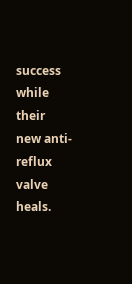success while their new anti-reflux valve heals.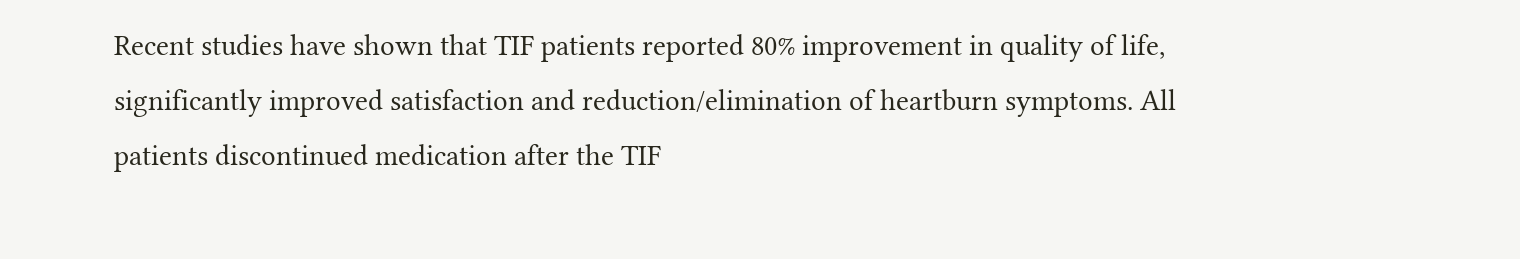Recent studies have shown that TIF patients reported 80% improvement in quality of life, significantly improved satisfaction and reduction/elimination of heartburn symptoms. All patients discontinued medication after the TIF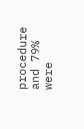procedure and 79% were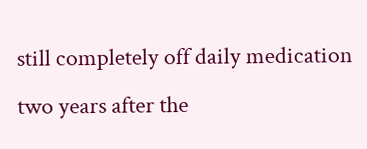still completely off daily medication two years after the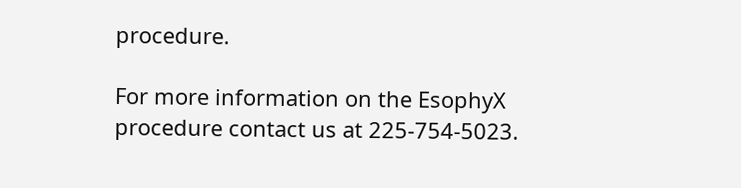procedure.

For more information on the EsophyX procedure contact us at 225-754-5023.